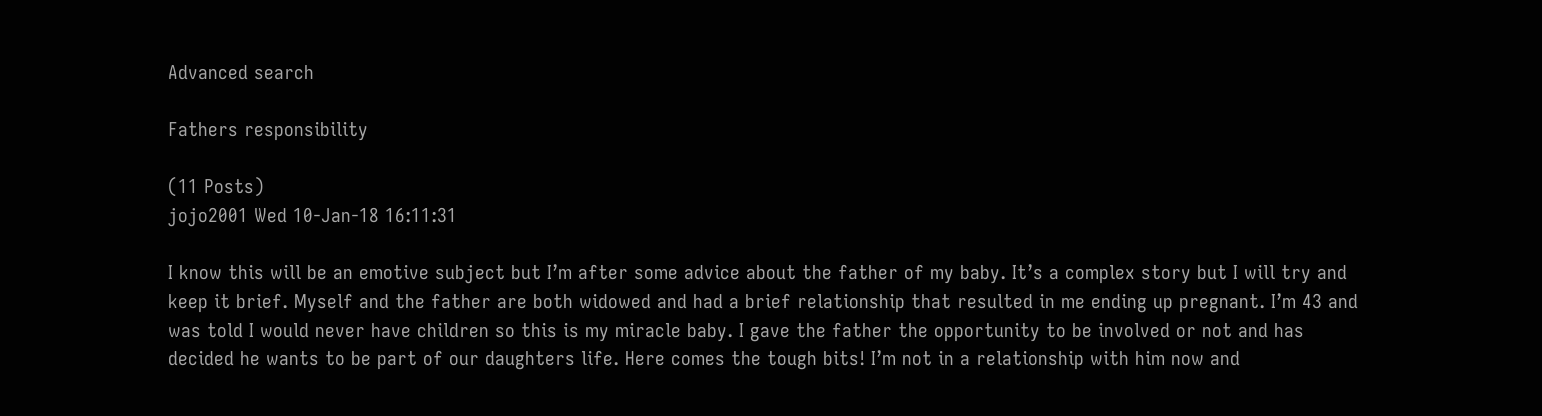Advanced search

Fathers responsibility

(11 Posts)
jojo2001 Wed 10-Jan-18 16:11:31

I know this will be an emotive subject but I’m after some advice about the father of my baby. It’s a complex story but I will try and keep it brief. Myself and the father are both widowed and had a brief relationship that resulted in me ending up pregnant. I’m 43 and was told I would never have children so this is my miracle baby. I gave the father the opportunity to be involved or not and has decided he wants to be part of our daughters life. Here comes the tough bits! I’m not in a relationship with him now and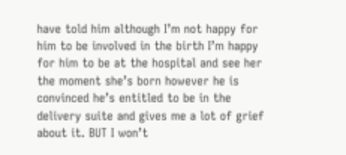have told him although I’m not happy for him to be involved in the birth I’m happy for him to be at the hospital and see her the moment she’s born however he is convinced he’s entitled to be in the delivery suite and gives me a lot of grief about it. BUT I won’t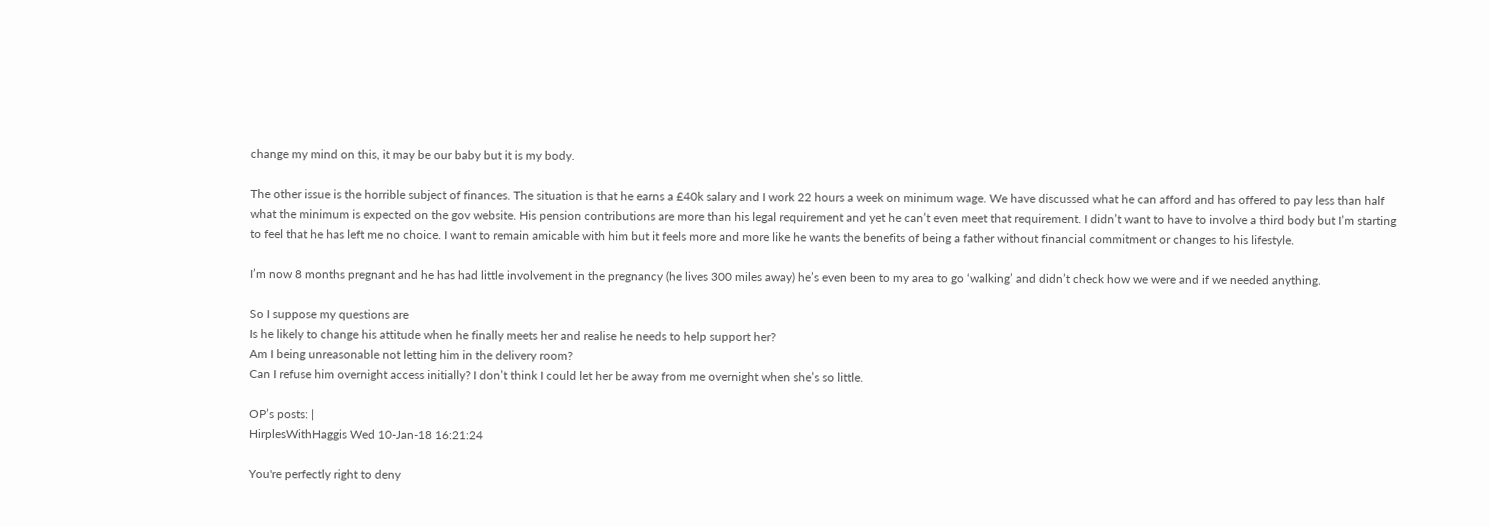change my mind on this, it may be our baby but it is my body.

The other issue is the horrible subject of finances. The situation is that he earns a £40k salary and I work 22 hours a week on minimum wage. We have discussed what he can afford and has offered to pay less than half what the minimum is expected on the gov website. His pension contributions are more than his legal requirement and yet he can’t even meet that requirement. I didn’t want to have to involve a third body but I’m starting to feel that he has left me no choice. I want to remain amicable with him but it feels more and more like he wants the benefits of being a father without financial commitment or changes to his lifestyle.

I’m now 8 months pregnant and he has had little involvement in the pregnancy (he lives 300 miles away) he’s even been to my area to go ‘walking’ and didn’t check how we were and if we needed anything.

So I suppose my questions are
Is he likely to change his attitude when he finally meets her and realise he needs to help support her?
Am I being unreasonable not letting him in the delivery room?
Can I refuse him overnight access initially? I don’t think I could let her be away from me overnight when she’s so little.

OP’s posts: |
HirplesWithHaggis Wed 10-Jan-18 16:21:24

You're perfectly right to deny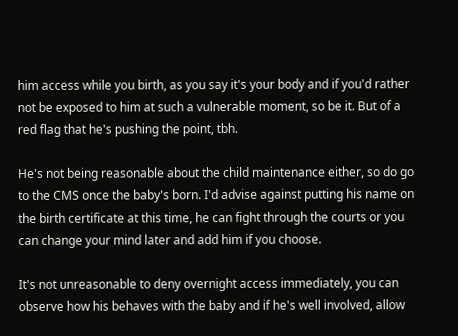him access while you birth, as you say it's your body and if you'd rather not be exposed to him at such a vulnerable moment, so be it. But of a red flag that he's pushing the point, tbh.

He's not being reasonable about the child maintenance either, so do go to the CMS once the baby's born. I'd advise against putting his name on the birth certificate at this time, he can fight through the courts or you can change your mind later and add him if you choose.

It's not unreasonable to deny overnight access immediately, you can observe how his behaves with the baby and if he's well involved, allow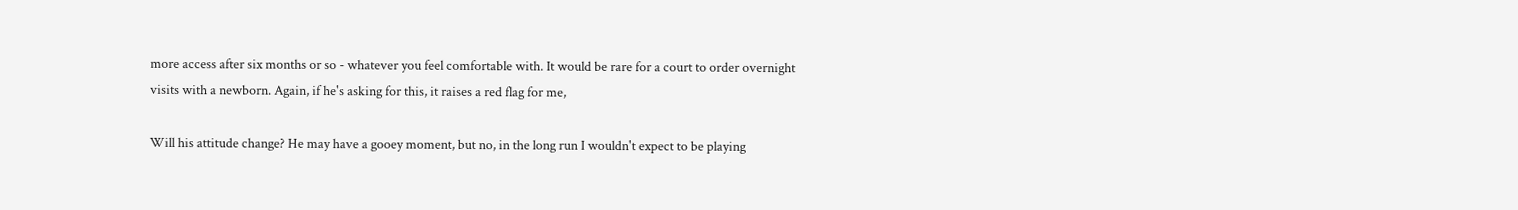more access after six months or so - whatever you feel comfortable with. It would be rare for a court to order overnight visits with a newborn. Again, if he's asking for this, it raises a red flag for me,

Will his attitude change? He may have a gooey moment, but no, in the long run I wouldn't expect to be playing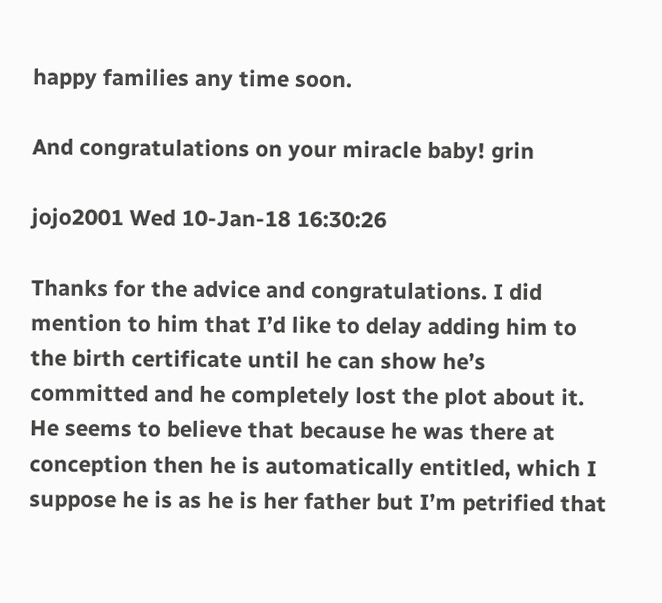happy families any time soon.

And congratulations on your miracle baby! grin

jojo2001 Wed 10-Jan-18 16:30:26

Thanks for the advice and congratulations. I did mention to him that I’d like to delay adding him to the birth certificate until he can show he’s committed and he completely lost the plot about it. He seems to believe that because he was there at conception then he is automatically entitled, which I suppose he is as he is her father but I’m petrified that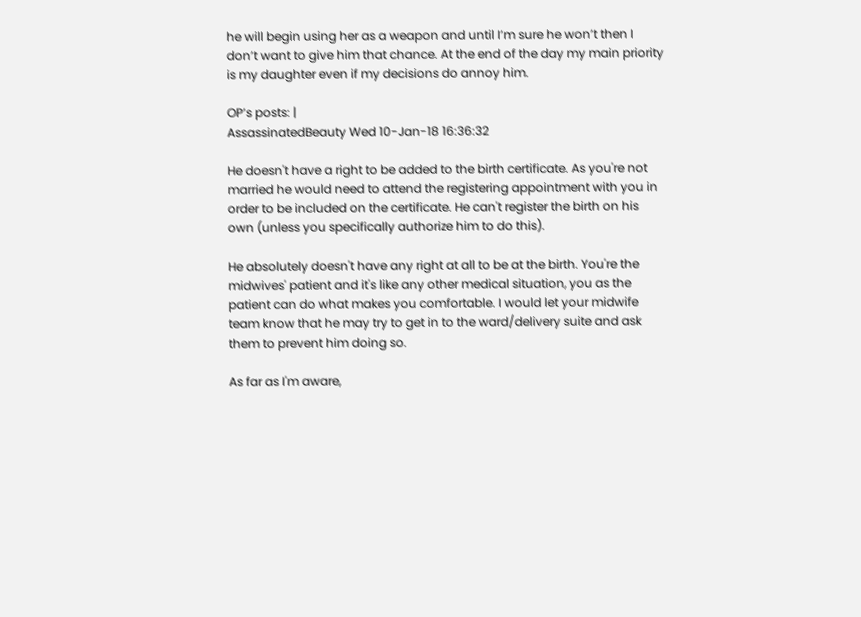he will begin using her as a weapon and until I’m sure he won’t then I don’t want to give him that chance. At the end of the day my main priority is my daughter even if my decisions do annoy him.

OP’s posts: |
AssassinatedBeauty Wed 10-Jan-18 16:36:32

He doesn't have a right to be added to the birth certificate. As you're not married he would need to attend the registering appointment with you in order to be included on the certificate. He can't register the birth on his own (unless you specifically authorize him to do this).

He absolutely doesn't have any right at all to be at the birth. You're the midwives' patient and it's like any other medical situation, you as the patient can do what makes you comfortable. I would let your midwife team know that he may try to get in to the ward/delivery suite and ask them to prevent him doing so.

As far as I'm aware,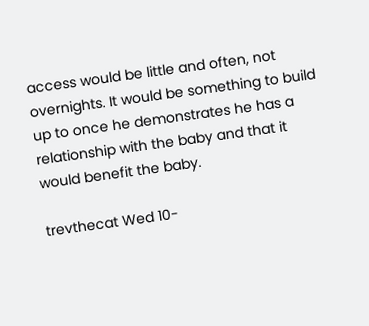access would be little and often, not overnights. It would be something to build up to once he demonstrates he has a relationship with the baby and that it would benefit the baby.

trevthecat Wed 10-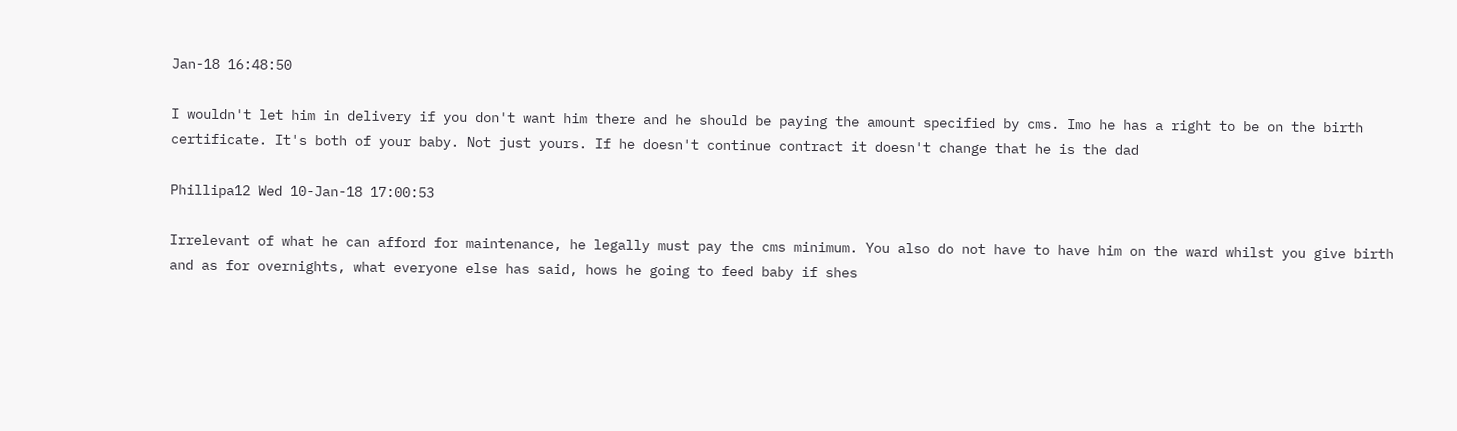Jan-18 16:48:50

I wouldn't let him in delivery if you don't want him there and he should be paying the amount specified by cms. Imo he has a right to be on the birth certificate. It's both of your baby. Not just yours. If he doesn't continue contract it doesn't change that he is the dad

Phillipa12 Wed 10-Jan-18 17:00:53

Irrelevant of what he can afford for maintenance, he legally must pay the cms minimum. You also do not have to have him on the ward whilst you give birth and as for overnights, what everyone else has said, hows he going to feed baby if shes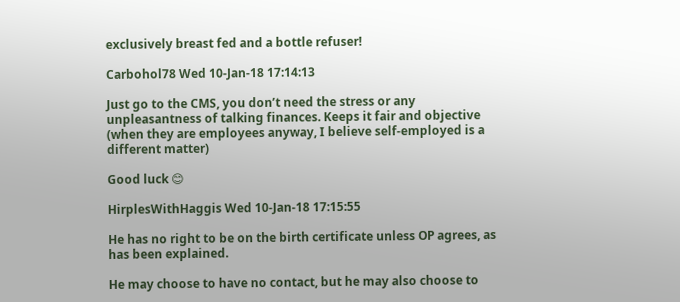exclusively breast fed and a bottle refuser!

Carbohol78 Wed 10-Jan-18 17:14:13

Just go to the CMS, you don’t need the stress or any unpleasantness of talking finances. Keeps it fair and objective (when they are employees anyway, I believe self-employed is a different matter)

Good luck 😊

HirplesWithHaggis Wed 10-Jan-18 17:15:55

He has no right to be on the birth certificate unless OP agrees, as has been explained.

He may choose to have no contact, but he may also choose to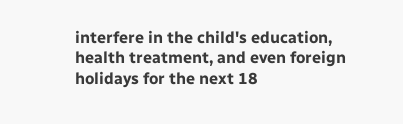interfere in the child's education, health treatment, and even foreign holidays for the next 18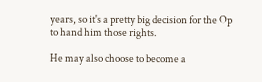years, so it's a pretty big decision for the Op to hand him those rights.

He may also choose to become a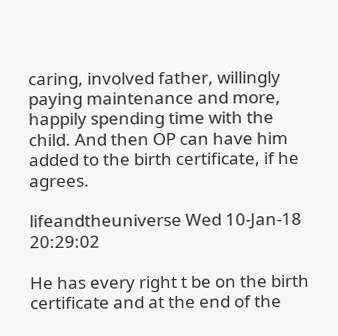caring, involved father, willingly paying maintenance and more, happily spending time with the child. And then OP can have him added to the birth certificate, if he agrees.

lifeandtheuniverse Wed 10-Jan-18 20:29:02

He has every right t be on the birth certificate and at the end of the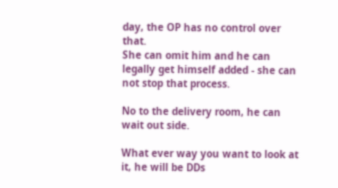day, the OP has no control over that.
She can omit him and he can legally get himself added - she can not stop that process.

No to the delivery room, he can wait out side.

What ever way you want to look at it, he will be DDs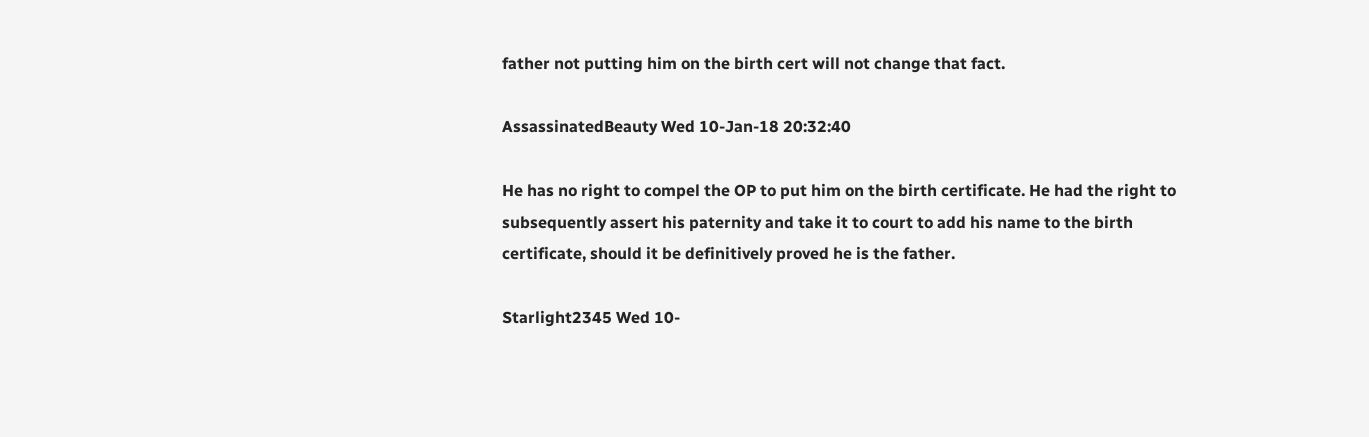father not putting him on the birth cert will not change that fact.

AssassinatedBeauty Wed 10-Jan-18 20:32:40

He has no right to compel the OP to put him on the birth certificate. He had the right to subsequently assert his paternity and take it to court to add his name to the birth certificate, should it be definitively proved he is the father.

Starlight2345 Wed 10-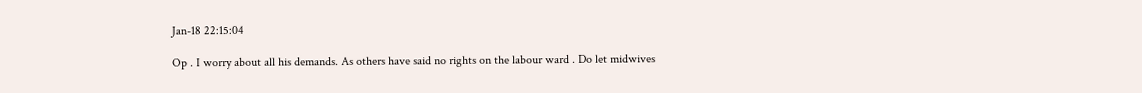Jan-18 22:15:04

Op . I worry about all his demands. As others have said no rights on the labour ward . Do let midwives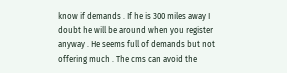know if demands . If he is 300 miles away I doubt he will be around when you register anyway . He seems full of demands but not offering much . The cms can avoid the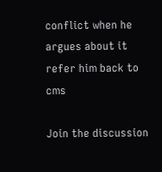conflict when he argues about it refer him back to cms

Join the discussion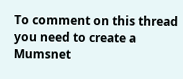To comment on this thread you need to create a Mumsnet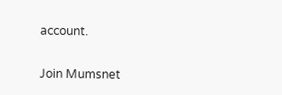account.

Join Mumsnet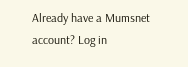Already have a Mumsnet account? Log in